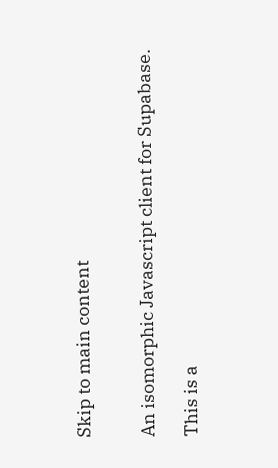Skip to main content


An isomorphic Javascript client for Supabase.

This is a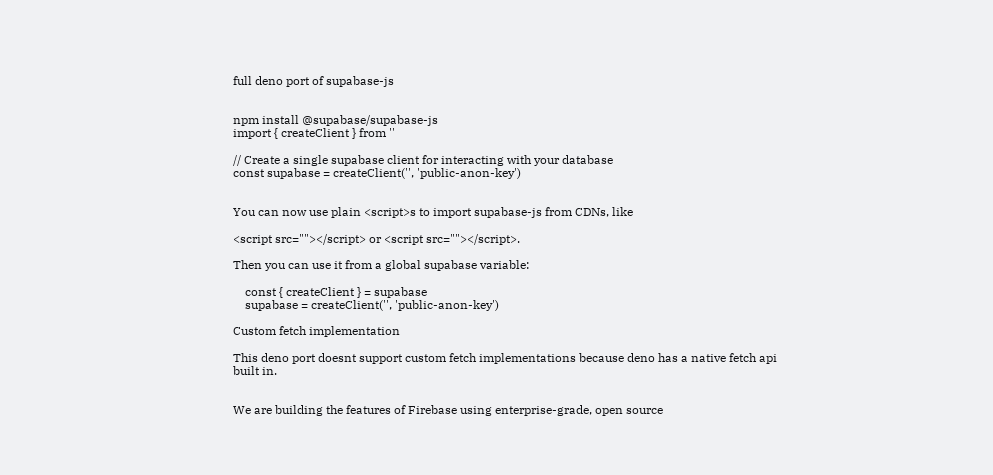full deno port of supabase-js


npm install @supabase/supabase-js
import { createClient } from ''

// Create a single supabase client for interacting with your database
const supabase = createClient('', 'public-anon-key')


You can now use plain <script>s to import supabase-js from CDNs, like

<script src=""></script> or <script src=""></script>.

Then you can use it from a global supabase variable:

    const { createClient } = supabase
    supabase = createClient('', 'public-anon-key')

Custom fetch implementation

This deno port doesnt support custom fetch implementations because deno has a native fetch api built in.


We are building the features of Firebase using enterprise-grade, open source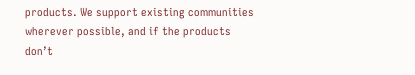products. We support existing communities wherever possible, and if the products don’t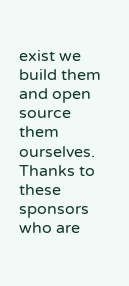exist we build them and open source them ourselves. Thanks to these sponsors who are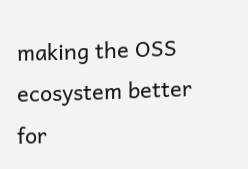making the OSS ecosystem better for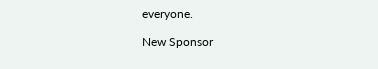everyone.

New Sponsor